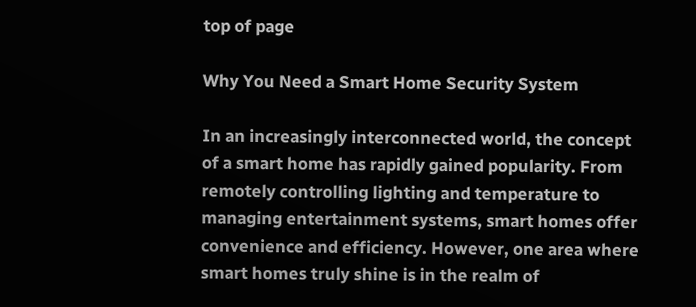top of page

Why You Need a Smart Home Security System

In an increasingly interconnected world, the concept of a smart home has rapidly gained popularity. From remotely controlling lighting and temperature to managing entertainment systems, smart homes offer convenience and efficiency. However, one area where smart homes truly shine is in the realm of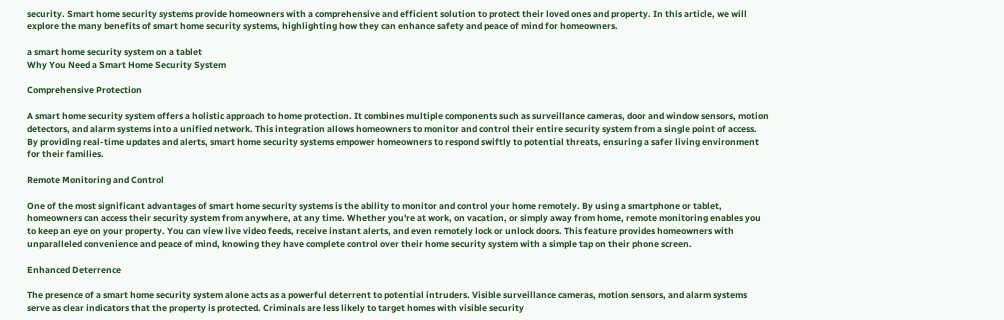security. Smart home security systems provide homeowners with a comprehensive and efficient solution to protect their loved ones and property. In this article, we will explore the many benefits of smart home security systems, highlighting how they can enhance safety and peace of mind for homeowners.

a smart home security system on a tablet
Why You Need a Smart Home Security System

Comprehensive Protection

A smart home security system offers a holistic approach to home protection. It combines multiple components such as surveillance cameras, door and window sensors, motion detectors, and alarm systems into a unified network. This integration allows homeowners to monitor and control their entire security system from a single point of access. By providing real-time updates and alerts, smart home security systems empower homeowners to respond swiftly to potential threats, ensuring a safer living environment for their families.

Remote Monitoring and Control

One of the most significant advantages of smart home security systems is the ability to monitor and control your home remotely. By using a smartphone or tablet, homeowners can access their security system from anywhere, at any time. Whether you're at work, on vacation, or simply away from home, remote monitoring enables you to keep an eye on your property. You can view live video feeds, receive instant alerts, and even remotely lock or unlock doors. This feature provides homeowners with unparalleled convenience and peace of mind, knowing they have complete control over their home security system with a simple tap on their phone screen.

Enhanced Deterrence

The presence of a smart home security system alone acts as a powerful deterrent to potential intruders. Visible surveillance cameras, motion sensors, and alarm systems serve as clear indicators that the property is protected. Criminals are less likely to target homes with visible security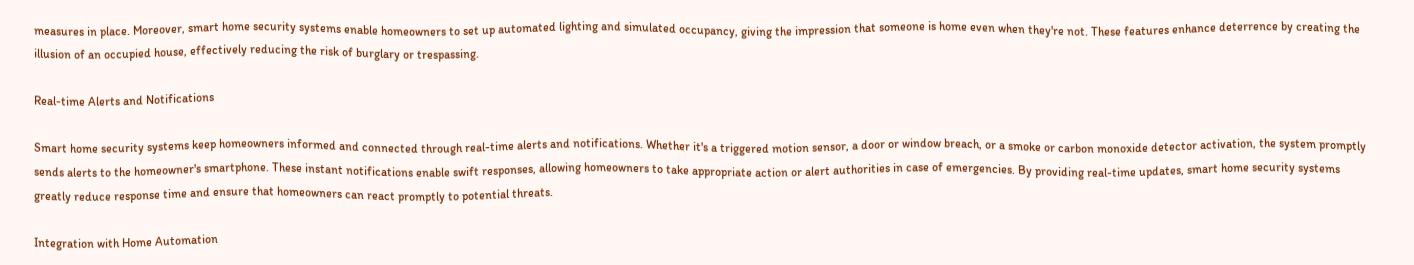measures in place. Moreover, smart home security systems enable homeowners to set up automated lighting and simulated occupancy, giving the impression that someone is home even when they're not. These features enhance deterrence by creating the illusion of an occupied house, effectively reducing the risk of burglary or trespassing.

Real-time Alerts and Notifications

Smart home security systems keep homeowners informed and connected through real-time alerts and notifications. Whether it's a triggered motion sensor, a door or window breach, or a smoke or carbon monoxide detector activation, the system promptly sends alerts to the homeowner's smartphone. These instant notifications enable swift responses, allowing homeowners to take appropriate action or alert authorities in case of emergencies. By providing real-time updates, smart home security systems greatly reduce response time and ensure that homeowners can react promptly to potential threats.

Integration with Home Automation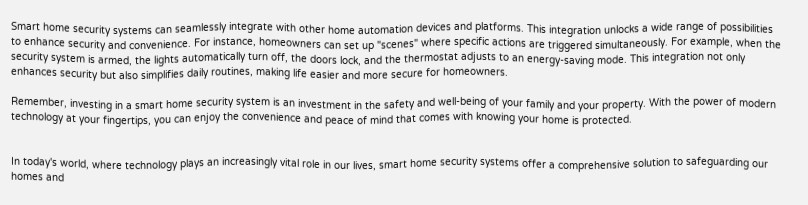Smart home security systems can seamlessly integrate with other home automation devices and platforms. This integration unlocks a wide range of possibilities to enhance security and convenience. For instance, homeowners can set up "scenes" where specific actions are triggered simultaneously. For example, when the security system is armed, the lights automatically turn off, the doors lock, and the thermostat adjusts to an energy-saving mode. This integration not only enhances security but also simplifies daily routines, making life easier and more secure for homeowners.

Remember, investing in a smart home security system is an investment in the safety and well-being of your family and your property. With the power of modern technology at your fingertips, you can enjoy the convenience and peace of mind that comes with knowing your home is protected.


In today's world, where technology plays an increasingly vital role in our lives, smart home security systems offer a comprehensive solution to safeguarding our homes and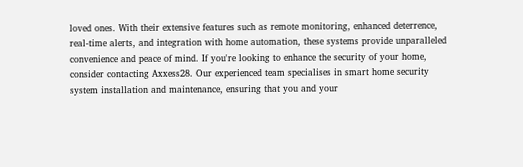loved ones. With their extensive features such as remote monitoring, enhanced deterrence, real-time alerts, and integration with home automation, these systems provide unparalleled convenience and peace of mind. If you're looking to enhance the security of your home, consider contacting Axxess28. Our experienced team specialises in smart home security system installation and maintenance, ensuring that you and your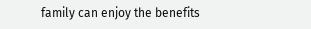family can enjoy the benefits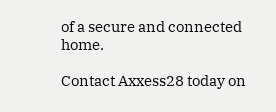of a secure and connected home.

Contact Axxess28 today on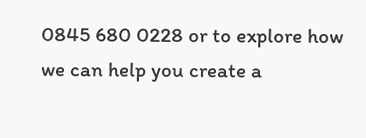0845 680 0228 or to explore how we can help you create a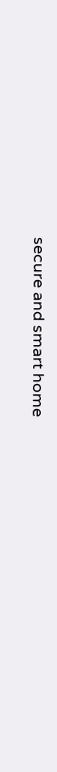secure and smart home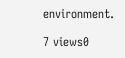environment.

7 views0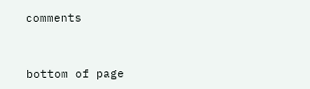comments


bottom of page